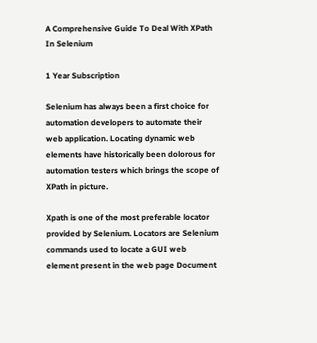A Comprehensive Guide To Deal With XPath In Selenium

1 Year Subscription

Selenium has always been a first choice for automation developers to automate their web application. Locating dynamic web elements have historically been dolorous for automation testers which brings the scope of XPath in picture.

Xpath is one of the most preferable locator provided by Selenium. Locators are Selenium commands used to locate a GUI web element present in the web page Document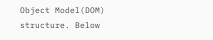Object Model(DOM) structure. Below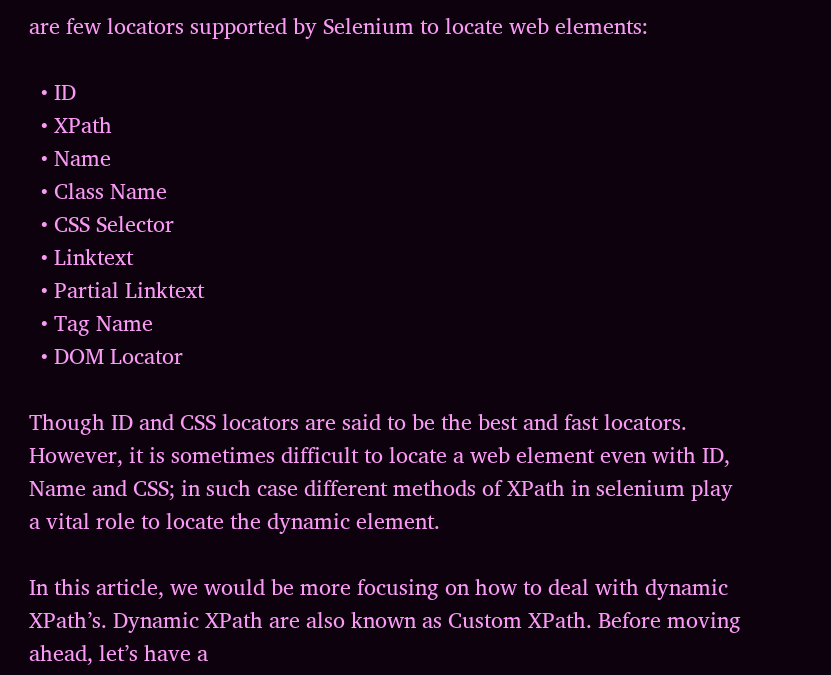are few locators supported by Selenium to locate web elements:

  • ID
  • XPath
  • Name
  • Class Name
  • CSS Selector
  • Linktext
  • Partial Linktext
  • Tag Name
  • DOM Locator

Though ID and CSS locators are said to be the best and fast locators. However, it is sometimes difficult to locate a web element even with ID, Name and CSS; in such case different methods of XPath in selenium play a vital role to locate the dynamic element.

In this article, we would be more focusing on how to deal with dynamic XPath’s. Dynamic XPath are also known as Custom XPath. Before moving ahead, let’s have a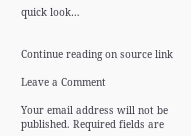quick look…


Continue reading on source link

Leave a Comment

Your email address will not be published. Required fields are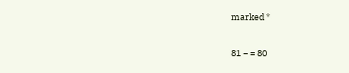marked *

81 − = 80